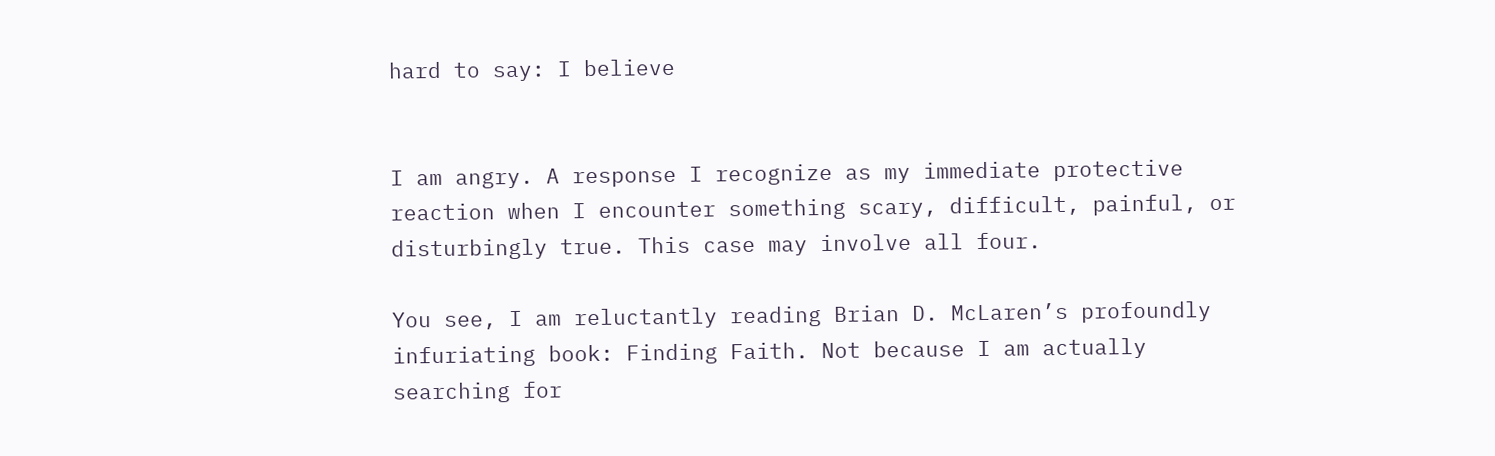hard to say: I believe


I am angry. A response I recognize as my immediate protective reaction when I encounter something scary, difficult, painful, or disturbingly true. This case may involve all four.

You see, I am reluctantly reading Brian D. McLaren’s profoundly infuriating book: Finding Faith. Not because I am actually searching for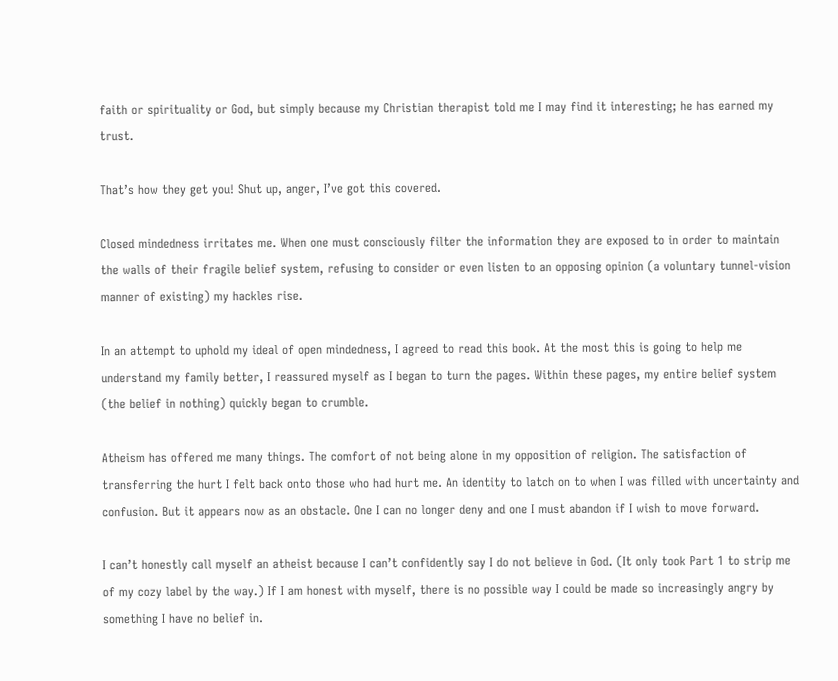faith or spirituality or God, but simply because my Christian therapist told me I may find it interesting; he has earned my trust.

That’s how they get you! Shut up, anger, I’ve got this covered.

Closed mindedness irritates me. When one must consciously filter the information they are exposed to in order to maintain the walls of their fragile belief system, refusing to consider or even listen to an opposing opinion (a voluntary tunnel-vision manner of existing) my hackles rise.

In an attempt to uphold my ideal of open mindedness, I agreed to read this book. At the most this is going to help me understand my family better, I reassured myself as I began to turn the pages. Within these pages, my entire belief system (the belief in nothing) quickly began to crumble.

Atheism has offered me many things. The comfort of not being alone in my opposition of religion. The satisfaction of transferring the hurt I felt back onto those who had hurt me. An identity to latch on to when I was filled with uncertainty and confusion. But it appears now as an obstacle. One I can no longer deny and one I must abandon if I wish to move forward.

I can’t honestly call myself an atheist because I can’t confidently say I do not believe in God. (It only took Part 1 to strip me of my cozy label by the way.) If I am honest with myself, there is no possible way I could be made so increasingly angry by something I have no belief in.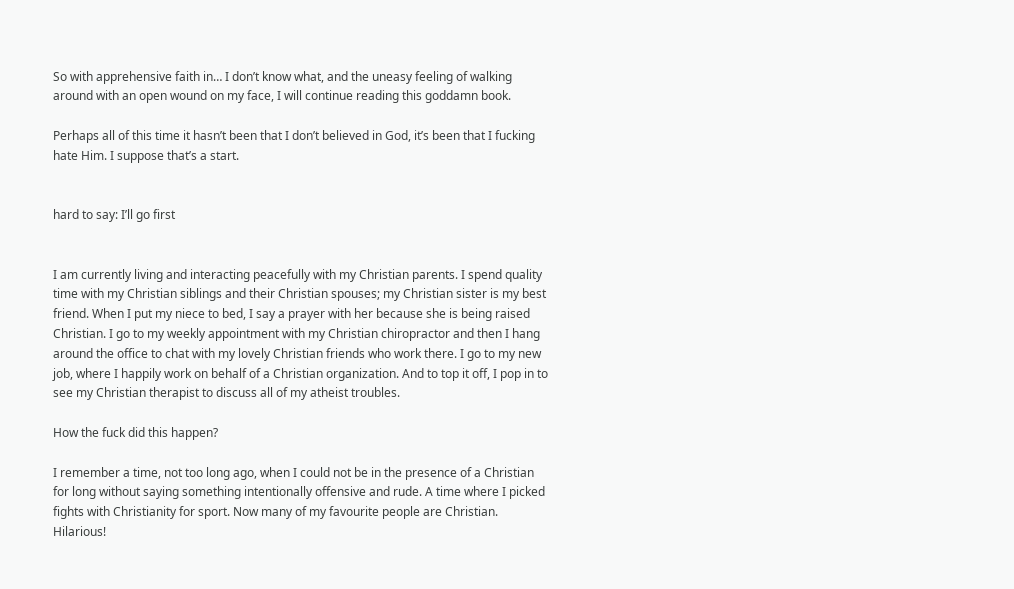So with apprehensive faith in… I don’t know what, and the uneasy feeling of walking around with an open wound on my face, I will continue reading this goddamn book.

Perhaps all of this time it hasn’t been that I don’t believed in God, it’s been that I fucking hate Him. I suppose that’s a start.


hard to say: I’ll go first


I am currently living and interacting peacefully with my Christian parents. I spend quality time with my Christian siblings and their Christian spouses; my Christian sister is my best friend. When I put my niece to bed, I say a prayer with her because she is being raised Christian. I go to my weekly appointment with my Christian chiropractor and then I hang around the office to chat with my lovely Christian friends who work there. I go to my new job, where I happily work on behalf of a Christian organization. And to top it off, I pop in to see my Christian therapist to discuss all of my atheist troubles.

How the fuck did this happen?

I remember a time, not too long ago, when I could not be in the presence of a Christian for long without saying something intentionally offensive and rude. A time where I picked fights with Christianity for sport. Now many of my favourite people are Christian. Hilarious!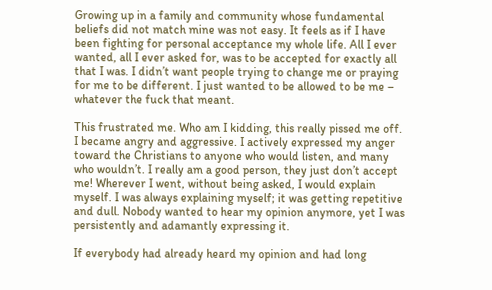Growing up in a family and community whose fundamental beliefs did not match mine was not easy. It feels as if I have been fighting for personal acceptance my whole life. All I ever wanted, all I ever asked for, was to be accepted for exactly all that I was. I didn’t want people trying to change me or praying for me to be different. I just wanted to be allowed to be me – whatever the fuck that meant.

This frustrated me. Who am I kidding, this really pissed me off. I became angry and aggressive. I actively expressed my anger toward the Christians to anyone who would listen, and many who wouldn’t. I really am a good person, they just don’t accept me! Wherever I went, without being asked, I would explain myself. I was always explaining myself; it was getting repetitive and dull. Nobody wanted to hear my opinion anymore, yet I was persistently and adamantly expressing it.

If everybody had already heard my opinion and had long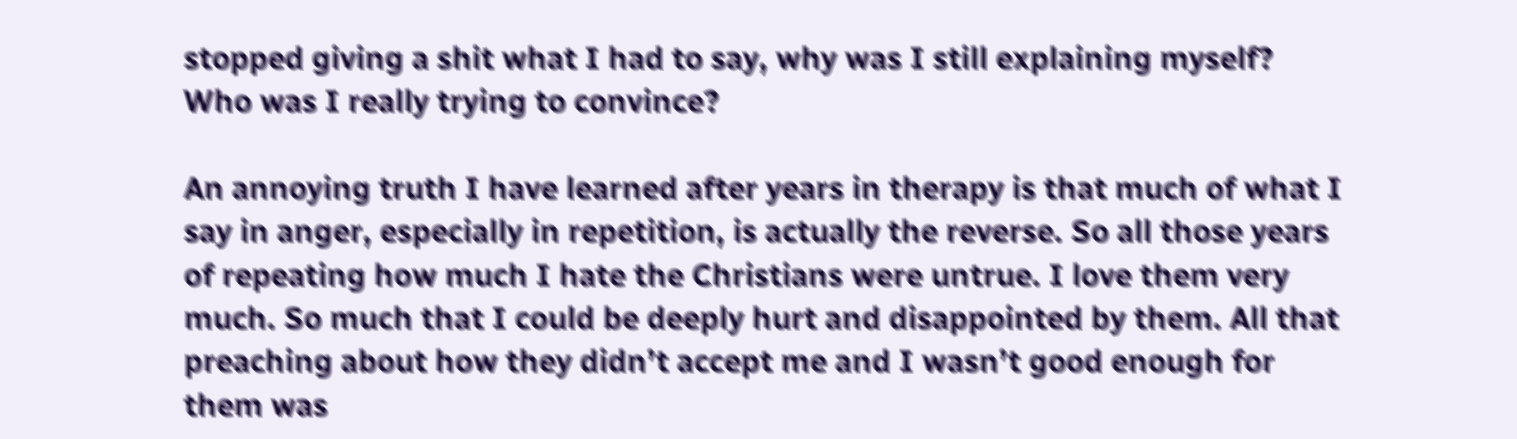stopped giving a shit what I had to say, why was I still explaining myself? Who was I really trying to convince?

An annoying truth I have learned after years in therapy is that much of what I say in anger, especially in repetition, is actually the reverse. So all those years of repeating how much I hate the Christians were untrue. I love them very much. So much that I could be deeply hurt and disappointed by them. All that preaching about how they didn’t accept me and I wasn’t good enough for them was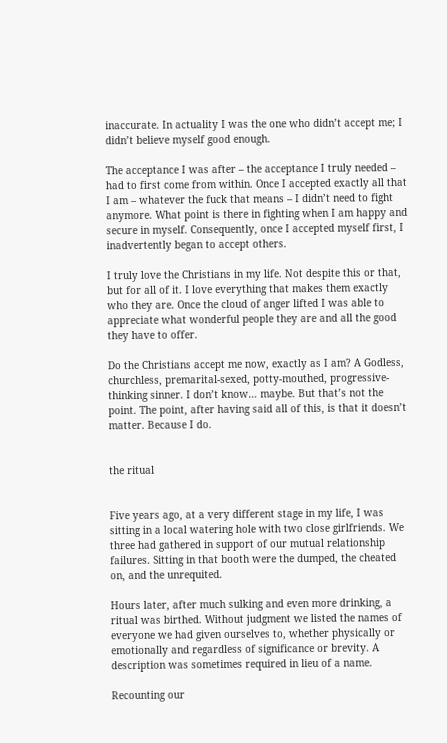inaccurate. In actuality I was the one who didn’t accept me; I didn’t believe myself good enough.

The acceptance I was after – the acceptance I truly needed – had to first come from within. Once I accepted exactly all that I am – whatever the fuck that means – I didn’t need to fight anymore. What point is there in fighting when I am happy and secure in myself. Consequently, once I accepted myself first, I inadvertently began to accept others.

I truly love the Christians in my life. Not despite this or that, but for all of it. I love everything that makes them exactly who they are. Once the cloud of anger lifted I was able to appreciate what wonderful people they are and all the good they have to offer.

Do the Christians accept me now, exactly as I am? A Godless, churchless, premarital-sexed, potty-mouthed, progressive-thinking sinner. I don’t know… maybe. But that’s not the point. The point, after having said all of this, is that it doesn’t matter. Because I do.


the ritual


Five years ago, at a very different stage in my life, I was sitting in a local watering hole with two close girlfriends. We three had gathered in support of our mutual relationship failures. Sitting in that booth were the dumped, the cheated on, and the unrequited.

Hours later, after much sulking and even more drinking, a ritual was birthed. Without judgment we listed the names of everyone we had given ourselves to, whether physically or emotionally and regardless of significance or brevity. A description was sometimes required in lieu of a name.

Recounting our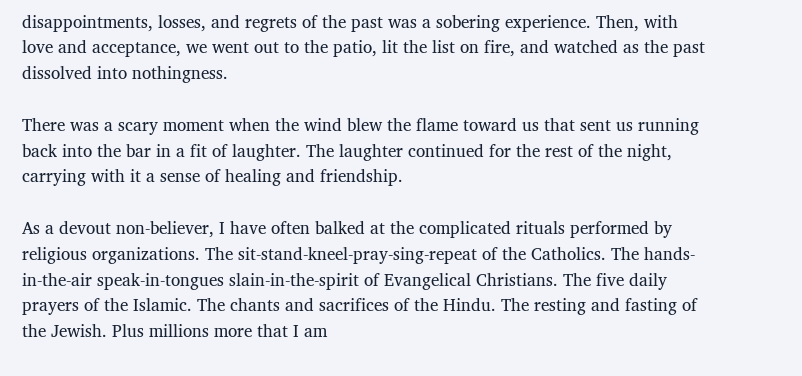disappointments, losses, and regrets of the past was a sobering experience. Then, with love and acceptance, we went out to the patio, lit the list on fire, and watched as the past dissolved into nothingness.

There was a scary moment when the wind blew the flame toward us that sent us running back into the bar in a fit of laughter. The laughter continued for the rest of the night, carrying with it a sense of healing and friendship.

As a devout non-believer, I have often balked at the complicated rituals performed by religious organizations. The sit-stand-kneel-pray-sing-repeat of the Catholics. The hands-in-the-air speak-in-tongues slain-in-the-spirit of Evangelical Christians. The five daily prayers of the Islamic. The chants and sacrifices of the Hindu. The resting and fasting of the Jewish. Plus millions more that I am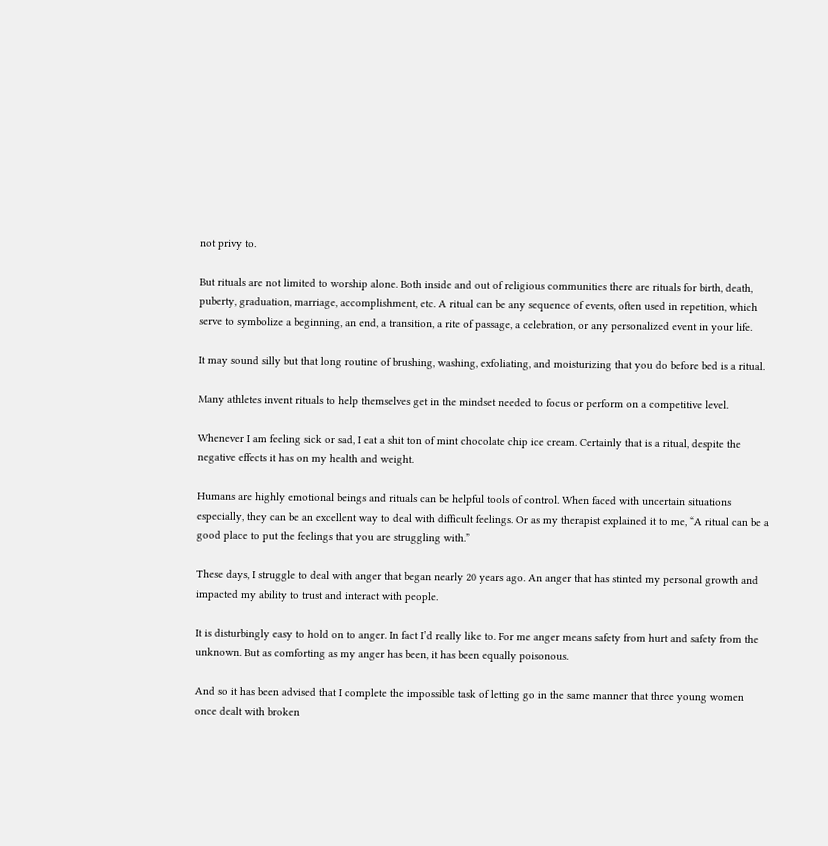not privy to.

But rituals are not limited to worship alone. Both inside and out of religious communities there are rituals for birth, death, puberty, graduation, marriage, accomplishment, etc. A ritual can be any sequence of events, often used in repetition, which serve to symbolize a beginning, an end, a transition, a rite of passage, a celebration, or any personalized event in your life.

It may sound silly but that long routine of brushing, washing, exfoliating, and moisturizing that you do before bed is a ritual.

Many athletes invent rituals to help themselves get in the mindset needed to focus or perform on a competitive level.

Whenever I am feeling sick or sad, I eat a shit ton of mint chocolate chip ice cream. Certainly that is a ritual, despite the negative effects it has on my health and weight.

Humans are highly emotional beings and rituals can be helpful tools of control. When faced with uncertain situations especially, they can be an excellent way to deal with difficult feelings. Or as my therapist explained it to me, “A ritual can be a good place to put the feelings that you are struggling with.”

These days, I struggle to deal with anger that began nearly 20 years ago. An anger that has stinted my personal growth and impacted my ability to trust and interact with people.

It is disturbingly easy to hold on to anger. In fact I’d really like to. For me anger means safety from hurt and safety from the unknown. But as comforting as my anger has been, it has been equally poisonous.

And so it has been advised that I complete the impossible task of letting go in the same manner that three young women once dealt with broken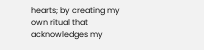hearts; by creating my own ritual that acknowledges my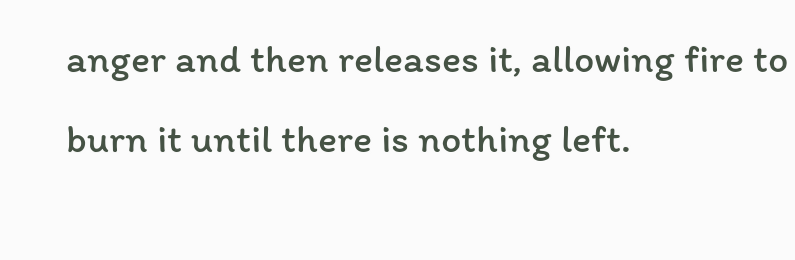anger and then releases it, allowing fire to burn it until there is nothing left.